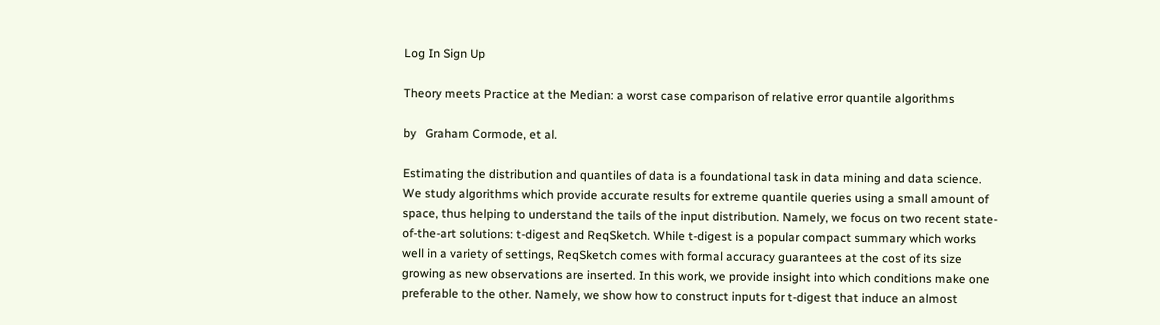Log In Sign Up

Theory meets Practice at the Median: a worst case comparison of relative error quantile algorithms

by   Graham Cormode, et al.

Estimating the distribution and quantiles of data is a foundational task in data mining and data science. We study algorithms which provide accurate results for extreme quantile queries using a small amount of space, thus helping to understand the tails of the input distribution. Namely, we focus on two recent state-of-the-art solutions: t-digest and ReqSketch. While t-digest is a popular compact summary which works well in a variety of settings, ReqSketch comes with formal accuracy guarantees at the cost of its size growing as new observations are inserted. In this work, we provide insight into which conditions make one preferable to the other. Namely, we show how to construct inputs for t-digest that induce an almost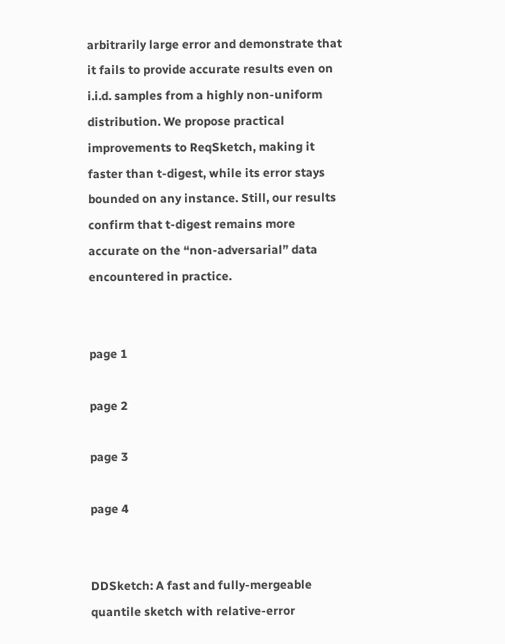arbitrarily large error and demonstrate that it fails to provide accurate results even on i.i.d. samples from a highly non-uniform distribution. We propose practical improvements to ReqSketch, making it faster than t-digest, while its error stays bounded on any instance. Still, our results confirm that t-digest remains more accurate on the “non-adversarial” data encountered in practice.


page 1

page 2

page 3

page 4


DDSketch: A fast and fully-mergeable quantile sketch with relative-error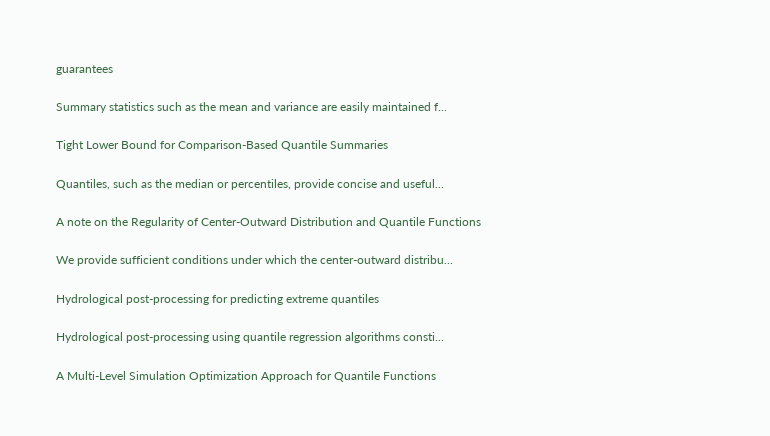guarantees

Summary statistics such as the mean and variance are easily maintained f...

Tight Lower Bound for Comparison-Based Quantile Summaries

Quantiles, such as the median or percentiles, provide concise and useful...

A note on the Regularity of Center-Outward Distribution and Quantile Functions

We provide sufficient conditions under which the center-outward distribu...

Hydrological post-processing for predicting extreme quantiles

Hydrological post-processing using quantile regression algorithms consti...

A Multi-Level Simulation Optimization Approach for Quantile Functions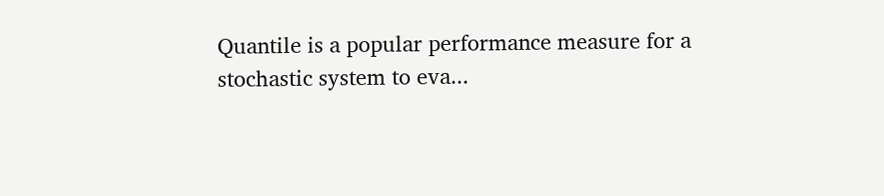Quantile is a popular performance measure for a stochastic system to eva...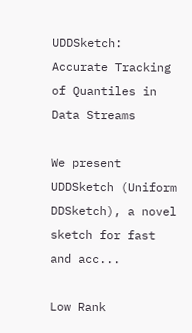UDDSketch: Accurate Tracking of Quantiles in Data Streams

We present UDDSketch (Uniform DDSketch), a novel sketch for fast and acc...

Low Rank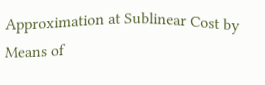Approximation at Sublinear Cost by Means of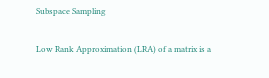Subspace Sampling

Low Rank Approximation (LRA) of a matrix is a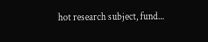hot research subject, fund...